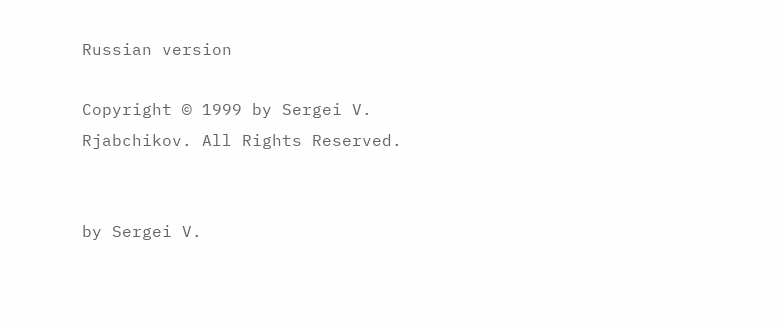Russian version

Copyright © 1999 by Sergei V. Rjabchikov. All Rights Reserved.


by Sergei V.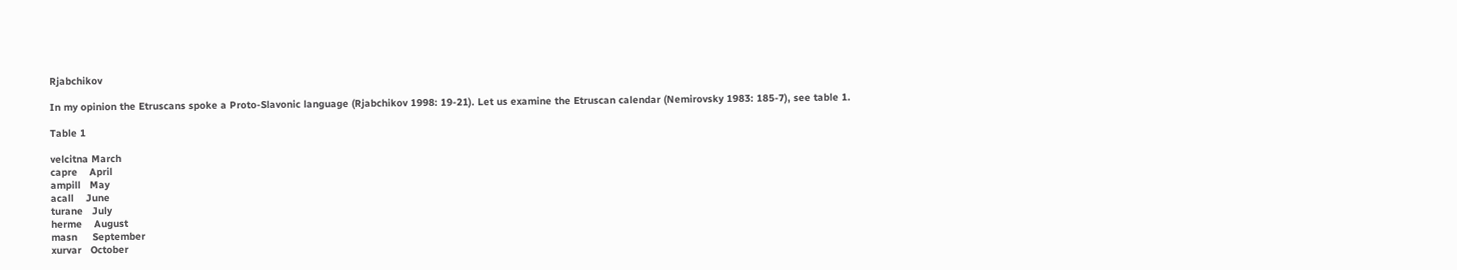Rjabchikov

In my opinion the Etruscans spoke a Proto-Slavonic language (Rjabchikov 1998: 19-21). Let us examine the Etruscan calendar (Nemirovsky 1983: 185-7), see table 1.

Table 1

velcitna March
capre    April
ampill   May
acall    June
turane   July
herme    August
masn     September
xurvar   October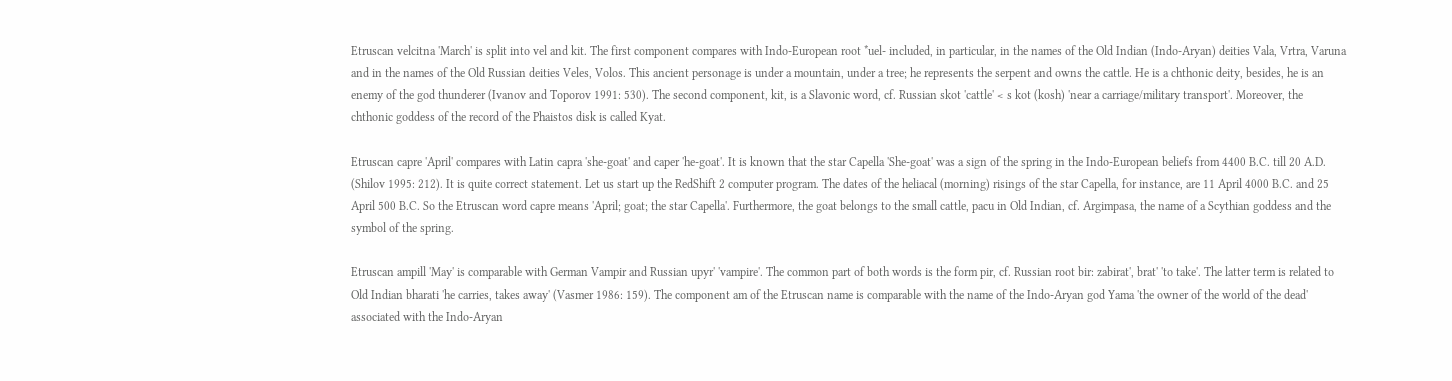Etruscan velcitna 'March' is split into vel and kit. The first component compares with Indo-European root *uel- included, in particular, in the names of the Old Indian (Indo-Aryan) deities Vala, Vrtra, Varuna and in the names of the Old Russian deities Veles, Volos. This ancient personage is under a mountain, under a tree; he represents the serpent and owns the cattle. He is a chthonic deity, besides, he is an enemy of the god thunderer (Ivanov and Toporov 1991: 530). The second component, kit, is a Slavonic word, cf. Russian skot 'cattle' < s kot (kosh) 'near a carriage/military transport'. Moreover, the chthonic goddess of the record of the Phaistos disk is called Kyat.

Etruscan capre 'April' compares with Latin capra 'she-goat' and caper 'he-goat'. It is known that the star Capella 'She-goat' was a sign of the spring in the Indo-European beliefs from 4400 B.C. till 20 A.D. (Shilov 1995: 212). It is quite correct statement. Let us start up the RedShift 2 computer program. The dates of the heliacal (morning) risings of the star Capella, for instance, are 11 April 4000 B.C. and 25 April 500 B.C. So the Etruscan word capre means 'April; goat; the star Capella'. Furthermore, the goat belongs to the small cattle, pacu in Old Indian, cf. Argimpasa, the name of a Scythian goddess and the symbol of the spring.

Etruscan ampill 'May' is comparable with German Vampir and Russian upyr' 'vampire'. The common part of both words is the form pir, cf. Russian root bir: zabirat', brat' 'to take'. The latter term is related to Old Indian bharati 'he carries, takes away' (Vasmer 1986: 159). The component am of the Etruscan name is comparable with the name of the Indo-Aryan god Yama 'the owner of the world of the dead' associated with the Indo-Aryan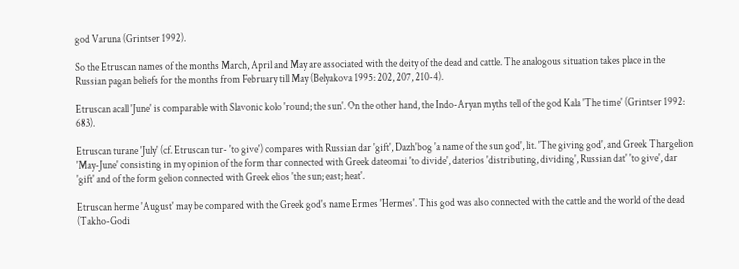god Varuna (Grintser 1992).

So the Etruscan names of the months March, April and May are associated with the deity of the dead and cattle. The analogous situation takes place in the Russian pagan beliefs for the months from February till May (Belyakova 1995: 202, 207, 210-4).

Etruscan acall 'June' is comparable with Slavonic kolo 'round; the sun'. On the other hand, the Indo-Aryan myths tell of the god Kala 'The time' (Grintser 1992: 683).

Etruscan turane 'July' (cf. Etruscan tur- 'to give') compares with Russian dar 'gift', Dazh'bog 'a name of the sun god', lit. 'The giving god', and Greek Thargelion 'May-June' consisting in my opinion of the form thar connected with Greek dateomai 'to divide', daterios 'distributing, dividing', Russian dat' 'to give', dar 'gift' and of the form gelion connected with Greek elios 'the sun; east; heat'.

Etruscan herme 'August' may be compared with the Greek god's name Ermes 'Hermes'. This god was also connected with the cattle and the world of the dead (Takho-Godi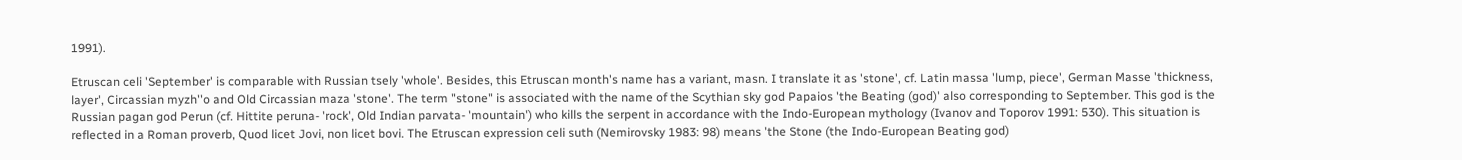1991).

Etruscan celi 'September' is comparable with Russian tsely 'whole'. Besides, this Etruscan month's name has a variant, masn. I translate it as 'stone', cf. Latin massa 'lump, piece', German Masse 'thickness, layer', Circassian myzh''o and Old Circassian maza 'stone'. The term "stone" is associated with the name of the Scythian sky god Papaios 'the Beating (god)' also corresponding to September. This god is the Russian pagan god Perun (cf. Hittite peruna- 'rock', Old Indian parvata- 'mountain') who kills the serpent in accordance with the Indo-European mythology (Ivanov and Toporov 1991: 530). This situation is reflected in a Roman proverb, Quod licet Jovi, non licet bovi. The Etruscan expression celi suth (Nemirovsky 1983: 98) means 'the Stone (the Indo-European Beating god)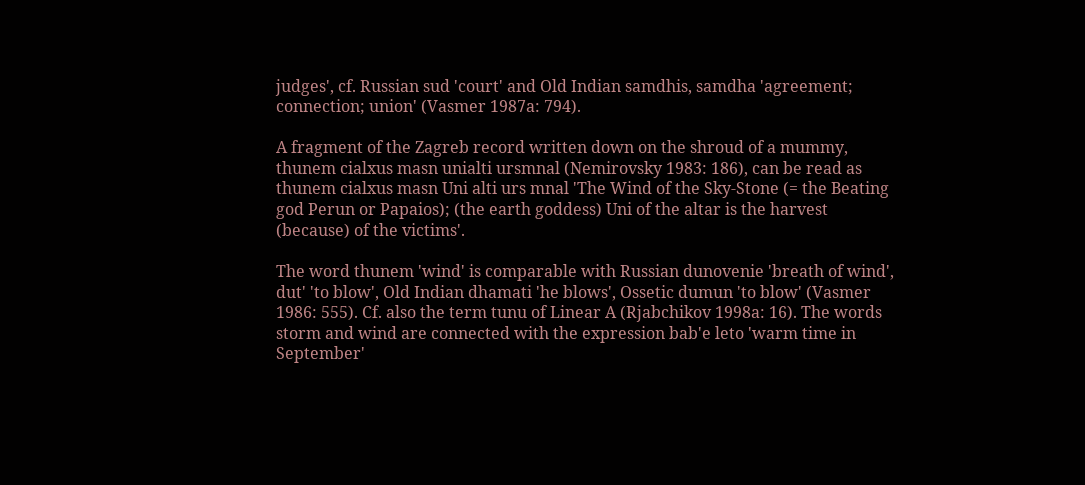judges', cf. Russian sud 'court' and Old Indian samdhis, samdha 'agreement; connection; union' (Vasmer 1987a: 794).

A fragment of the Zagreb record written down on the shroud of a mummy, thunem cialxus masn unialti ursmnal (Nemirovsky 1983: 186), can be read as thunem cialxus masn Uni alti urs mnal 'The Wind of the Sky-Stone (= the Beating god Perun or Papaios); (the earth goddess) Uni of the altar is the harvest (because) of the victims'.

The word thunem 'wind' is comparable with Russian dunovenie 'breath of wind', dut' 'to blow', Old Indian dhamati 'he blows', Ossetic dumun 'to blow' (Vasmer 1986: 555). Cf. also the term tunu of Linear A (Rjabchikov 1998a: 16). The words storm and wind are connected with the expression bab'e leto 'warm time in September'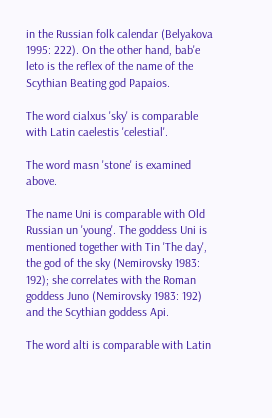in the Russian folk calendar (Belyakova 1995: 222). On the other hand, bab'e leto is the reflex of the name of the Scythian Beating god Papaios.

The word cialxus 'sky' is comparable with Latin caelestis 'celestial'.

The word masn 'stone' is examined above.

The name Uni is comparable with Old Russian un 'young'. The goddess Uni is mentioned together with Tin 'The day', the god of the sky (Nemirovsky 1983: 192); she correlates with the Roman goddess Juno (Nemirovsky 1983: 192) and the Scythian goddess Api.

The word alti is comparable with Latin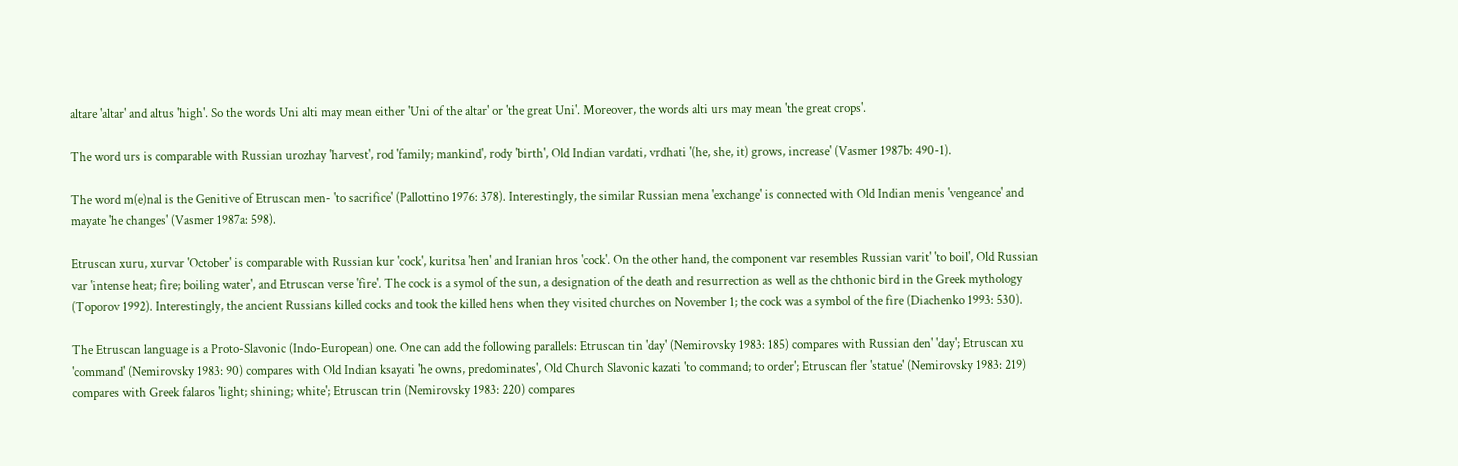altare 'altar' and altus 'high'. So the words Uni alti may mean either 'Uni of the altar' or 'the great Uni'. Moreover, the words alti urs may mean 'the great crops'.

The word urs is comparable with Russian urozhay 'harvest', rod 'family; mankind', rody 'birth', Old Indian vardati, vrdhati '(he, she, it) grows, increase' (Vasmer 1987b: 490-1).

The word m(e)nal is the Genitive of Etruscan men- 'to sacrifice' (Pallottino 1976: 378). Interestingly, the similar Russian mena 'exchange' is connected with Old Indian menis 'vengeance' and mayate 'he changes' (Vasmer 1987a: 598).

Etruscan xuru, xurvar 'October' is comparable with Russian kur 'cock', kuritsa 'hen' and Iranian hros 'cock'. On the other hand, the component var resembles Russian varit' 'to boil', Old Russian var 'intense heat; fire; boiling water', and Etruscan verse 'fire'. The cock is a symol of the sun, a designation of the death and resurrection as well as the chthonic bird in the Greek mythology (Toporov 1992). Interestingly, the ancient Russians killed cocks and took the killed hens when they visited churches on November 1; the cock was a symbol of the fire (Diachenko 1993: 530).

The Etruscan language is a Proto-Slavonic (Indo-European) one. One can add the following parallels: Etruscan tin 'day' (Nemirovsky 1983: 185) compares with Russian den' 'day'; Etruscan xu 'command' (Nemirovsky 1983: 90) compares with Old Indian ksayati 'he owns, predominates', Old Church Slavonic kazati 'to command; to order'; Etruscan fler 'statue' (Nemirovsky 1983: 219) compares with Greek falaros 'light; shining; white'; Etruscan trin (Nemirovsky 1983: 220) compares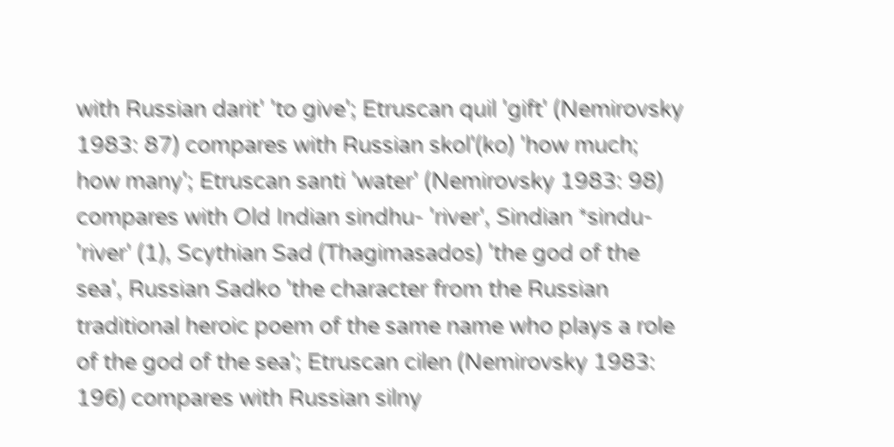with Russian darit' 'to give'; Etruscan quil 'gift' (Nemirovsky 1983: 87) compares with Russian skol'(ko) 'how much; how many'; Etruscan santi 'water' (Nemirovsky 1983: 98) compares with Old Indian sindhu- 'river', Sindian *sindu- 'river' (1), Scythian Sad (Thagimasados) 'the god of the sea', Russian Sadko 'the character from the Russian traditional heroic poem of the same name who plays a role of the god of the sea'; Etruscan cilen (Nemirovsky 1983: 196) compares with Russian silny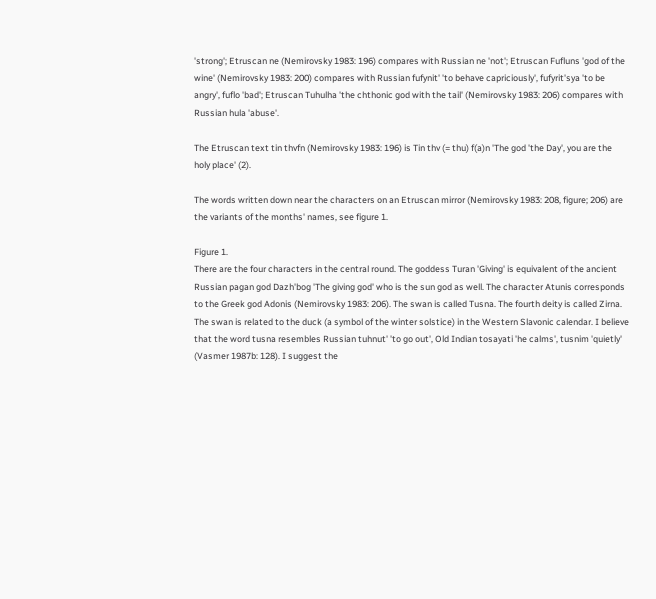'strong'; Etruscan ne (Nemirovsky 1983: 196) compares with Russian ne 'not'; Etruscan Fufluns 'god of the wine' (Nemirovsky 1983: 200) compares with Russian fufynit' 'to behave capriciously', fufyrit'sya 'to be angry', fuflo 'bad'; Etruscan Tuhulha 'the chthonic god with the tail' (Nemirovsky 1983: 206) compares with Russian hula 'abuse'.

The Etruscan text tin thvfn (Nemirovsky 1983: 196) is Tin thv (= thu) f(a)n 'The god 'the Day', you are the holy place' (2).

The words written down near the characters on an Etruscan mirror (Nemirovsky 1983: 208, figure; 206) are the variants of the months' names, see figure 1.

Figure 1.
There are the four characters in the central round. The goddess Turan 'Giving' is equivalent of the ancient Russian pagan god Dazh'bog 'The giving god' who is the sun god as well. The character Atunis corresponds to the Greek god Adonis (Nemirovsky 1983: 206). The swan is called Tusna. The fourth deity is called Zirna. The swan is related to the duck (a symbol of the winter solstice) in the Western Slavonic calendar. I believe that the word tusna resembles Russian tuhnut' 'to go out', Old Indian tosayati 'he calms', tusnim 'quietly' (Vasmer 1987b: 128). I suggest the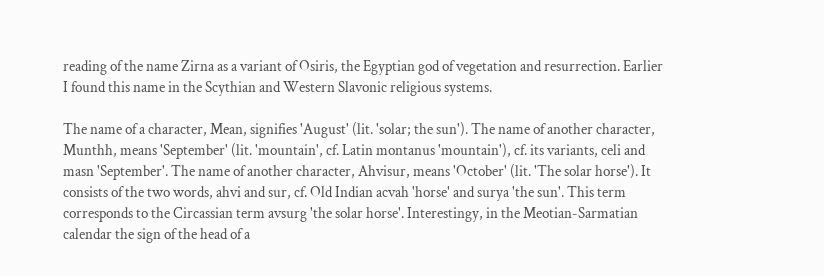reading of the name Zirna as a variant of Osiris, the Egyptian god of vegetation and resurrection. Earlier I found this name in the Scythian and Western Slavonic religious systems.

The name of a character, Mean, signifies 'August' (lit. 'solar; the sun'). The name of another character, Munthh, means 'September' (lit. 'mountain', cf. Latin montanus 'mountain'), cf. its variants, celi and masn 'September'. The name of another character, Ahvisur, means 'October' (lit. 'The solar horse'). It consists of the two words, ahvi and sur, cf. Old Indian acvah 'horse' and surya 'the sun'. This term corresponds to the Circassian term avsurg 'the solar horse'. Interestingy, in the Meotian-Sarmatian calendar the sign of the head of a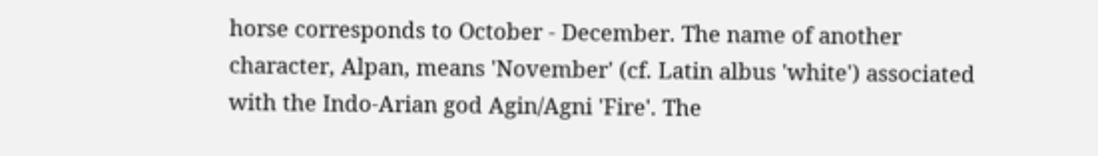horse corresponds to October - December. The name of another character, Alpan, means 'November' (cf. Latin albus 'white') associated with the Indo-Arian god Agin/Agni 'Fire'. The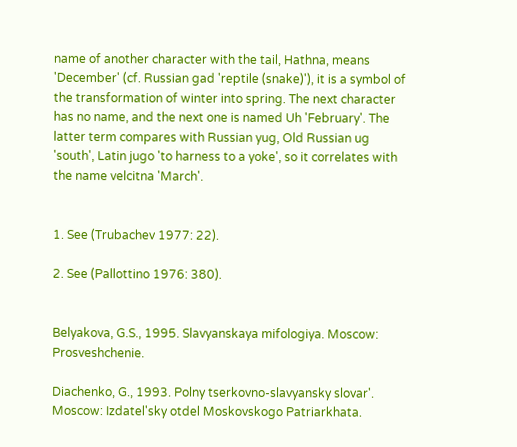name of another character with the tail, Hathna, means 'December' (cf. Russian gad 'reptile (snake)'), it is a symbol of the transformation of winter into spring. The next character has no name, and the next one is named Uh 'February'. The latter term compares with Russian yug, Old Russian ug 'south', Latin jugo 'to harness to a yoke', so it correlates with the name velcitna 'March'.


1. See (Trubachev 1977: 22).

2. See (Pallottino 1976: 380).


Belyakova, G.S., 1995. Slavyanskaya mifologiya. Moscow: Prosveshchenie.

Diachenko, G., 1993. Polny tserkovno-slavyansky slovar'. Moscow: Izdatel'sky otdel Moskovskogo Patriarkhata.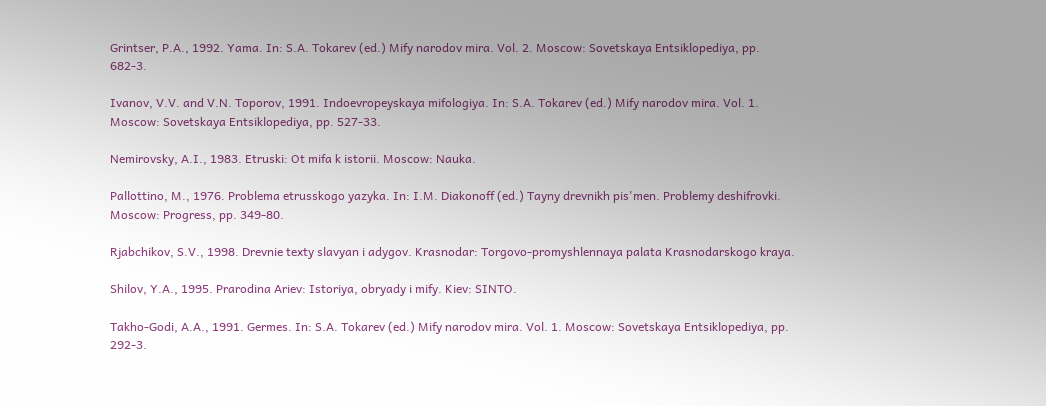Grintser, P.A., 1992. Yama. In: S.A. Tokarev (ed.) Mify narodov mira. Vol. 2. Moscow: Sovetskaya Entsiklopediya, pp. 682-3.

Ivanov, V.V. and V.N. Toporov, 1991. Indoevropeyskaya mifologiya. In: S.A. Tokarev (ed.) Mify narodov mira. Vol. 1. Moscow: Sovetskaya Entsiklopediya, pp. 527-33.

Nemirovsky, A.I., 1983. Etruski: Ot mifa k istorii. Moscow: Nauka.

Pallottino, M., 1976. Problema etrusskogo yazyka. In: I.M. Diakonoff (ed.) Tayny drevnikh pis'men. Problemy deshifrovki. Moscow: Progress, pp. 349-80.

Rjabchikov, S.V., 1998. Drevnie texty slavyan i adygov. Krasnodar: Torgovo-promyshlennaya palata Krasnodarskogo kraya.

Shilov, Y.A., 1995. Prarodina Ariev: Istoriya, obryady i mify. Kiev: SINTO.

Takho-Godi, A.A., 1991. Germes. In: S.A. Tokarev (ed.) Mify narodov mira. Vol. 1. Moscow: Sovetskaya Entsiklopediya, pp. 292-3.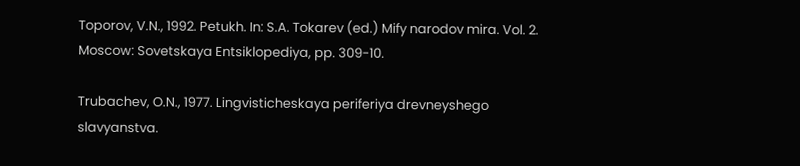Toporov, V.N., 1992. Petukh. In: S.A. Tokarev (ed.) Mify narodov mira. Vol. 2. Moscow: Sovetskaya Entsiklopediya, pp. 309-10.

Trubachev, O.N., 1977. Lingvisticheskaya periferiya drevneyshego slavyanstva.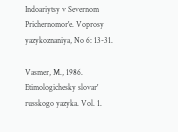Indoariytsy v Severnom Prichernomor'e. Voprosy yazykoznaniya, No 6: 13-31.

Vasmer, M., 1986. Etimologichesky slovar' russkogo yazyka. Vol. 1.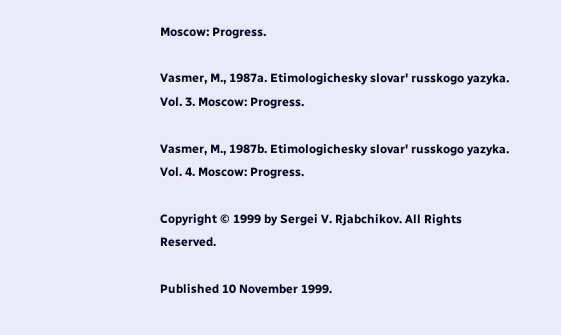Moscow: Progress.

Vasmer, M., 1987a. Etimologichesky slovar' russkogo yazyka. Vol. 3. Moscow: Progress.

Vasmer, M., 1987b. Etimologichesky slovar' russkogo yazyka. Vol. 4. Moscow: Progress.

Copyright © 1999 by Sergei V. Rjabchikov. All Rights Reserved.

Published 10 November 1999.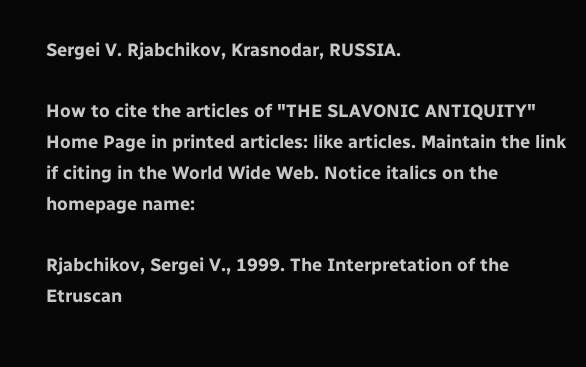Sergei V. Rjabchikov, Krasnodar, RUSSIA.

How to cite the articles of "THE SLAVONIC ANTIQUITY" Home Page in printed articles: like articles. Maintain the link if citing in the World Wide Web. Notice italics on the homepage name:

Rjabchikov, Sergei V., 1999. The Interpretation of the Etruscan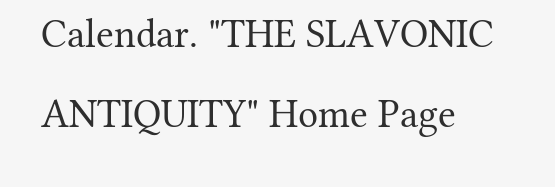Calendar. "THE SLAVONIC ANTIQUITY" Home Page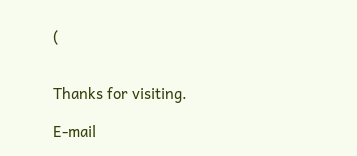(


Thanks for visiting.

E-mail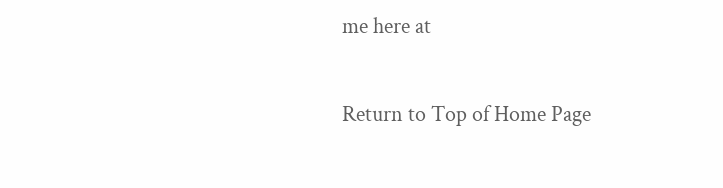me here at

Return to Top of Home Page